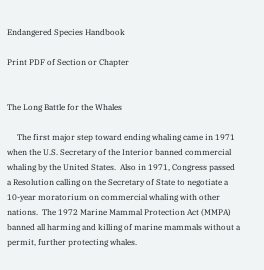Endangered Species Handbook

Print PDF of Section or Chapter


The Long Battle for the Whales

     The first major step toward ending whaling came in 1971 when the U.S. Secretary of the Interior banned commercial whaling by the United States.  Also in 1971, Congress passed a Resolution calling on the Secretary of State to negotiate a 10-year moratorium on commercial whaling with other nations.  The 1972 Marine Mammal Protection Act (MMPA) banned all harming and killing of marine mammals without a permit, further protecting whales.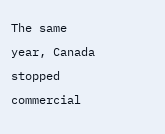The same year, Canada stopped commercial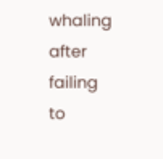whaling after failing to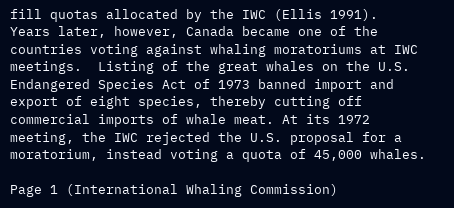fill quotas allocated by the IWC (Ellis 1991).  Years later, however, Canada became one of the countries voting against whaling moratoriums at IWC meetings.  Listing of the great whales on the U.S. Endangered Species Act of 1973 banned import and export of eight species, thereby cutting off commercial imports of whale meat. At its 1972 meeting, the IWC rejected the U.S. proposal for a moratorium, instead voting a quota of 45,000 whales.

Page 1 (International Whaling Commission)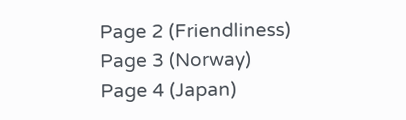Page 2 (Friendliness)
Page 3 (Norway)
Page 4 (Japan)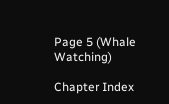Page 5 (Whale Watching)

Chapter Index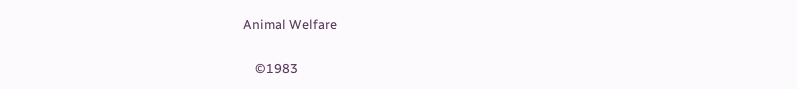Animal Welfare

    ©1983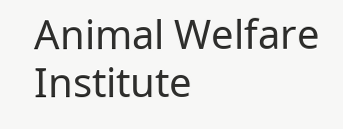Animal Welfare Institute